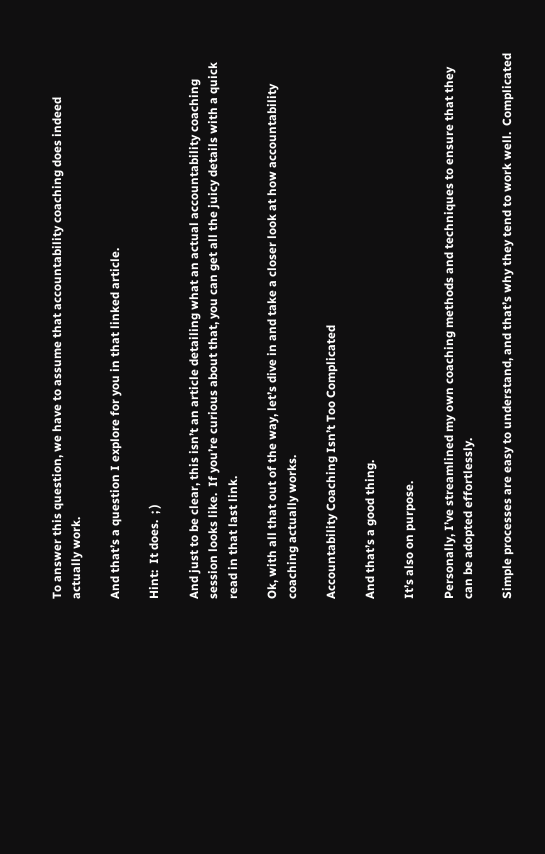To answer this question, we have to assume that accountability coaching does indeed actually work.

And that’s a question I explore for you in that linked article.

Hint:  It does.  ; )

And just to be clear, this isn’t an article detailing what an actual accountability coaching session looks like.  If you’re curious about that, you can get all the juicy details with a quick read in that last link.

Ok, with all that out of the way, let’s dive in and take a closer look at how accountability coaching actually works.

Accountability Coaching Isn’t Too Complicated

And that’s a good thing.

It’s also on purpose.

Personally, I’ve streamlined my own coaching methods and techniques to ensure that they can be adopted effortlessly.

Simple processes are easy to understand, and that’s why they tend to work well.  Complicated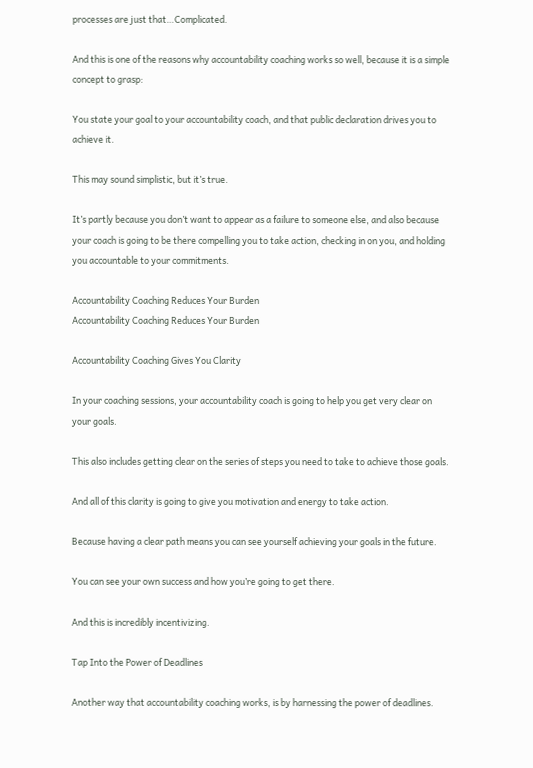processes are just that…Complicated.

And this is one of the reasons why accountability coaching works so well, because it is a simple concept to grasp:

You state your goal to your accountability coach, and that public declaration drives you to achieve it.

This may sound simplistic, but it’s true.

It’s partly because you don’t want to appear as a failure to someone else, and also because your coach is going to be there compelling you to take action, checking in on you, and holding you accountable to your commitments.

Accountability Coaching Reduces Your Burden
Accountability Coaching Reduces Your Burden

Accountability Coaching Gives You Clarity

In your coaching sessions, your accountability coach is going to help you get very clear on your goals.

This also includes getting clear on the series of steps you need to take to achieve those goals.

And all of this clarity is going to give you motivation and energy to take action.

Because having a clear path means you can see yourself achieving your goals in the future.

You can see your own success and how you’re going to get there.

And this is incredibly incentivizing.

Tap Into the Power of Deadlines

Another way that accountability coaching works, is by harnessing the power of deadlines.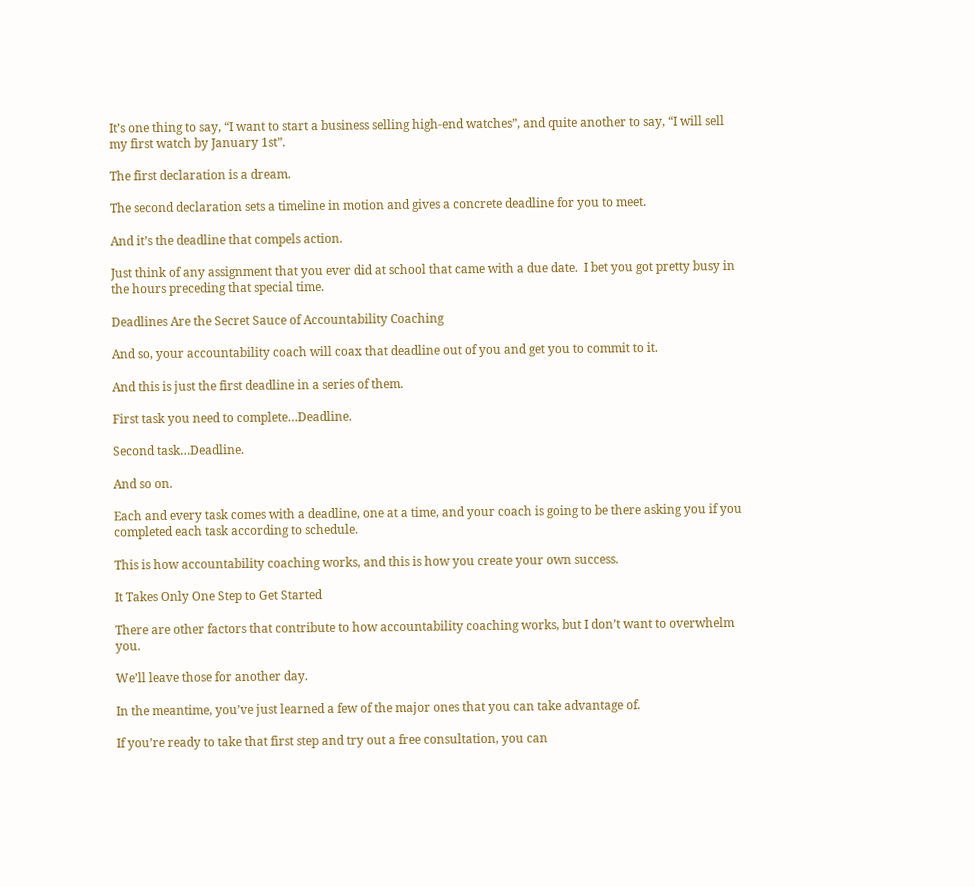It’s one thing to say, “I want to start a business selling high-end watches”, and quite another to say, “I will sell my first watch by January 1st”.

The first declaration is a dream.

The second declaration sets a timeline in motion and gives a concrete deadline for you to meet.

And it’s the deadline that compels action.

Just think of any assignment that you ever did at school that came with a due date.  I bet you got pretty busy in the hours preceding that special time.

Deadlines Are the Secret Sauce of Accountability Coaching

And so, your accountability coach will coax that deadline out of you and get you to commit to it.

And this is just the first deadline in a series of them.

First task you need to complete…Deadline.

Second task…Deadline.

And so on.

Each and every task comes with a deadline, one at a time, and your coach is going to be there asking you if you completed each task according to schedule.

This is how accountability coaching works, and this is how you create your own success.

It Takes Only One Step to Get Started

There are other factors that contribute to how accountability coaching works, but I don’t want to overwhelm you.

We’ll leave those for another day.

In the meantime, you’ve just learned a few of the major ones that you can take advantage of.

If you’re ready to take that first step and try out a free consultation, you can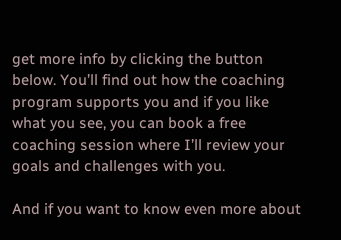get more info by clicking the button below. You’ll find out how the coaching program supports you and if you like what you see, you can book a free coaching session where I’ll review your goals and challenges with you.

And if you want to know even more about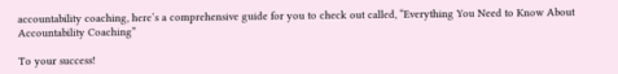accountability coaching, here’s a comprehensive guide for you to check out called, “Everything You Need to Know About Accountability Coaching”

To your success!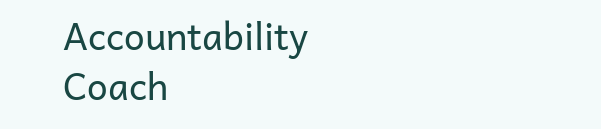Accountability Coach